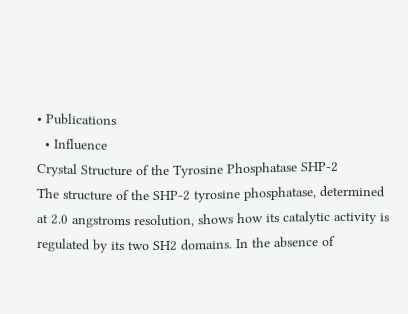• Publications
  • Influence
Crystal Structure of the Tyrosine Phosphatase SHP-2
The structure of the SHP-2 tyrosine phosphatase, determined at 2.0 angstroms resolution, shows how its catalytic activity is regulated by its two SH2 domains. In the absence of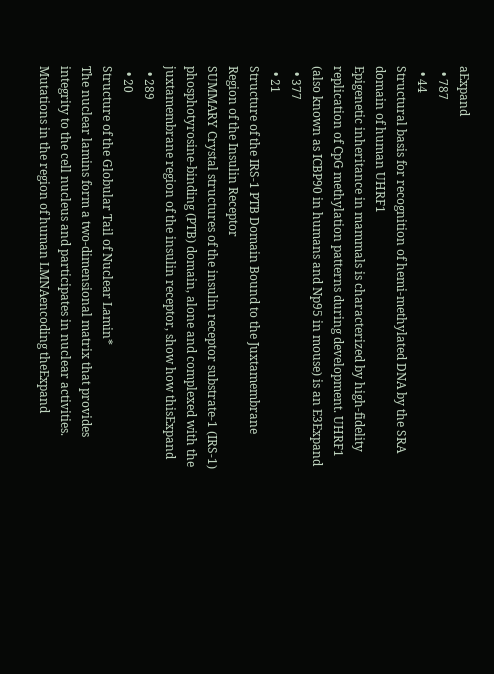aExpand
  • 787
  • 44
Structural basis for recognition of hemi-methylated DNA by the SRA domain of human UHRF1
Epigenetic inheritance in mammals is characterized by high-fidelity replication of CpG methylation patterns during development. UHRF1 (also known as ICBP90 in humans and Np95 in mouse) is an E3Expand
  • 377
  • 21
Structure of the IRS-1 PTB Domain Bound to the Juxtamembrane Region of the Insulin Receptor
SUMMARY Crystal structures of the insulin receptor substrate-1 (IRS-1) phosphotyrosine-binding (PTB) domain, alone and complexed with the juxtamembrane region of the insulin receptor, show how thisExpand
  • 289
  • 20
Structure of the Globular Tail of Nuclear Lamin*
The nuclear lamins form a two-dimensional matrix that provides integrity to the cell nucleus and participates in nuclear activities. Mutations in the region of human LMNAencoding theExpand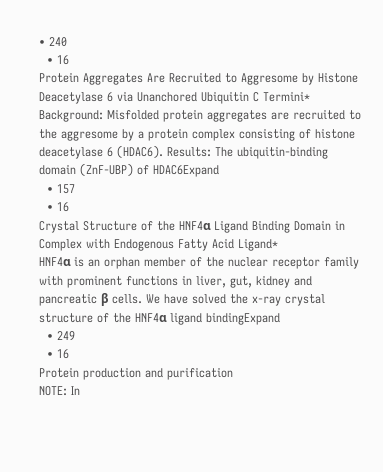• 240
  • 16
Protein Aggregates Are Recruited to Aggresome by Histone Deacetylase 6 via Unanchored Ubiquitin C Termini*
Background: Misfolded protein aggregates are recruited to the aggresome by a protein complex consisting of histone deacetylase 6 (HDAC6). Results: The ubiquitin-binding domain (ZnF-UBP) of HDAC6Expand
  • 157
  • 16
Crystal Structure of the HNF4α Ligand Binding Domain in Complex with Endogenous Fatty Acid Ligand*
HNF4α is an orphan member of the nuclear receptor family with prominent functions in liver, gut, kidney and pancreatic β cells. We have solved the x-ray crystal structure of the HNF4α ligand bindingExpand
  • 249
  • 16
Protein production and purification
NOTE: In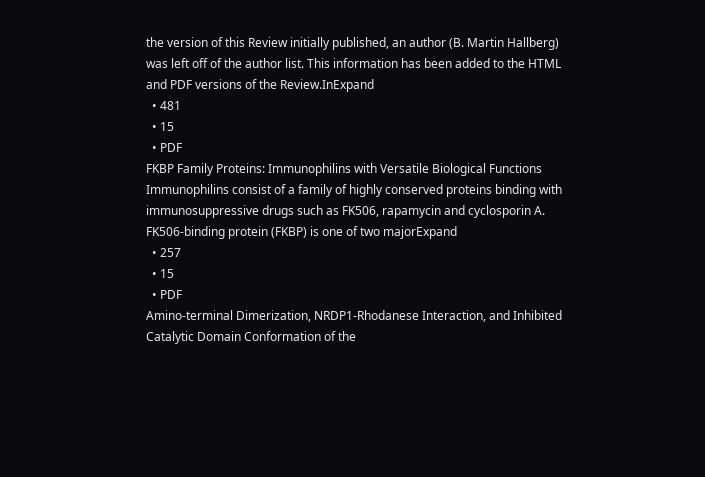the version of this Review initially published, an author (B. Martin Hallberg) was left off of the author list. This information has been added to the HTML and PDF versions of the Review.InExpand
  • 481
  • 15
  • PDF
FKBP Family Proteins: Immunophilins with Versatile Biological Functions
Immunophilins consist of a family of highly conserved proteins binding with immunosuppressive drugs such as FK506, rapamycin and cyclosporin A. FK506-binding protein (FKBP) is one of two majorExpand
  • 257
  • 15
  • PDF
Amino-terminal Dimerization, NRDP1-Rhodanese Interaction, and Inhibited Catalytic Domain Conformation of the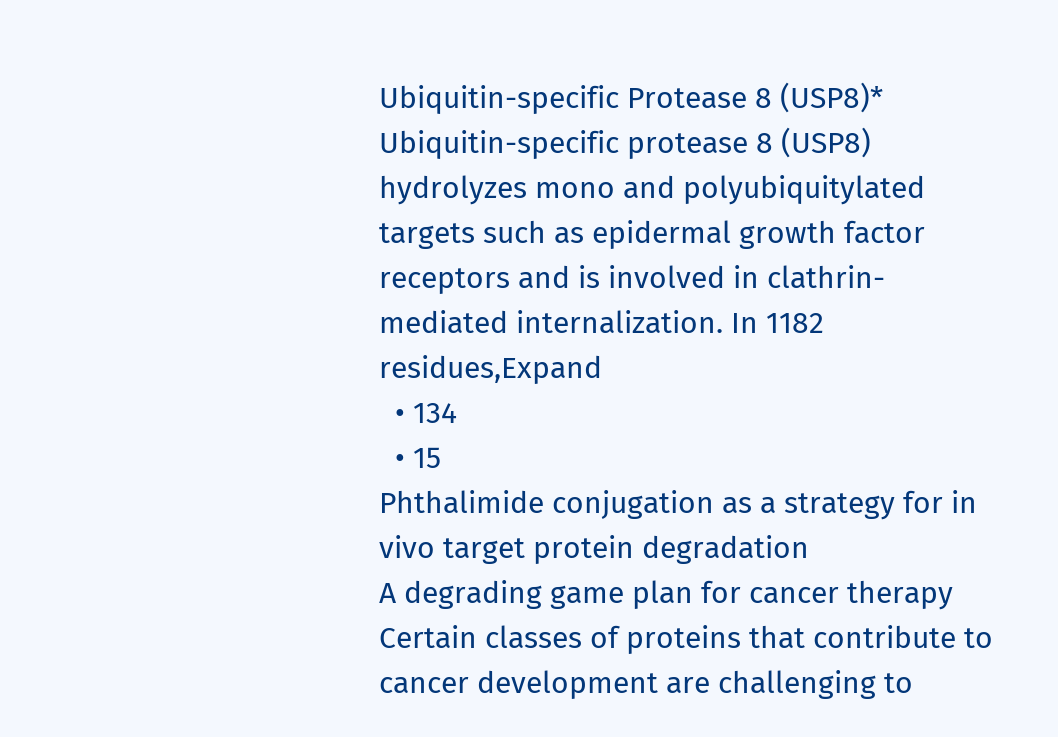Ubiquitin-specific Protease 8 (USP8)*
Ubiquitin-specific protease 8 (USP8) hydrolyzes mono and polyubiquitylated targets such as epidermal growth factor receptors and is involved in clathrin-mediated internalization. In 1182 residues,Expand
  • 134
  • 15
Phthalimide conjugation as a strategy for in vivo target protein degradation
A degrading game plan for cancer therapy Certain classes of proteins that contribute to cancer development are challenging to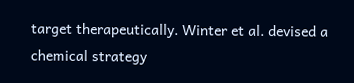target therapeutically. Winter et al. devised a chemical strategy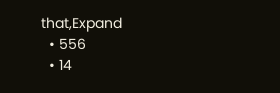that,Expand
  • 556
  • 14